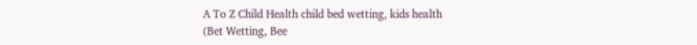A To Z Child Health child bed wetting, kids health
(Bet Wetting, Bee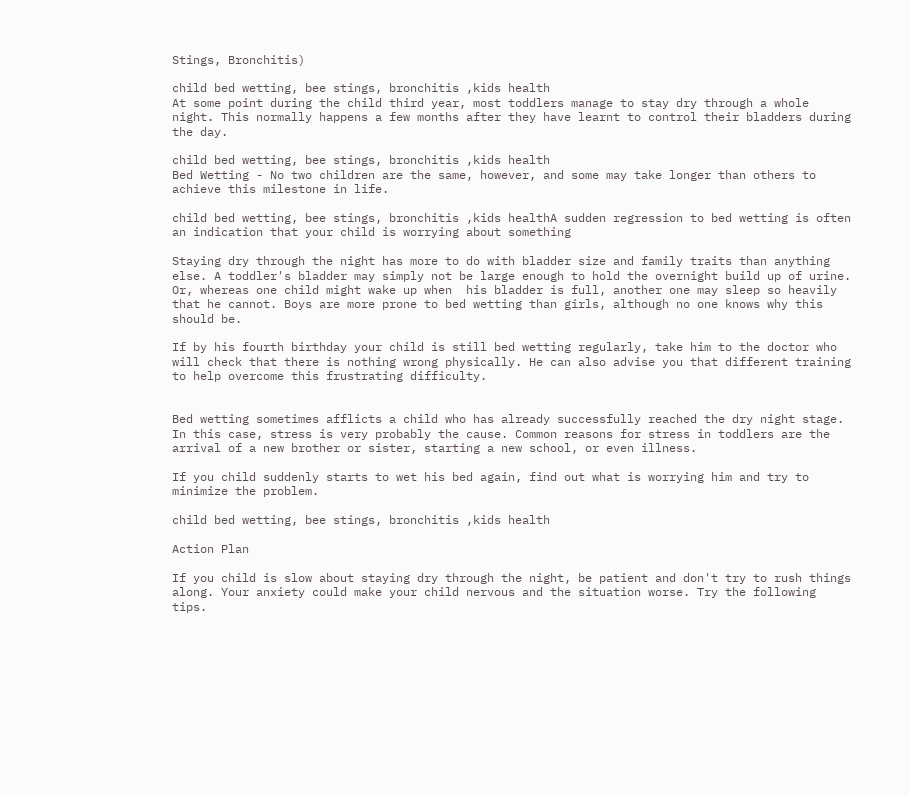Stings, Bronchitis)

child bed wetting, bee stings, bronchitis ,kids health
At some point during the child third year, most toddlers manage to stay dry through a whole night. This normally happens a few months after they have learnt to control their bladders during the day.

child bed wetting, bee stings, bronchitis ,kids health
Bed Wetting - No two children are the same, however, and some may take longer than others to achieve this milestone in life.

child bed wetting, bee stings, bronchitis ,kids healthA sudden regression to bed wetting is often an indication that your child is worrying about something

Staying dry through the night has more to do with bladder size and family traits than anything else. A toddler's bladder may simply not be large enough to hold the overnight build up of urine. Or, whereas one child might wake up when  his bladder is full, another one may sleep so heavily that he cannot. Boys are more prone to bed wetting than girls, although no one knows why this should be.

If by his fourth birthday your child is still bed wetting regularly, take him to the doctor who will check that there is nothing wrong physically. He can also advise you that different training to help overcome this frustrating difficulty.


Bed wetting sometimes afflicts a child who has already successfully reached the dry night stage. In this case, stress is very probably the cause. Common reasons for stress in toddlers are the arrival of a new brother or sister, starting a new school, or even illness.

If you child suddenly starts to wet his bed again, find out what is worrying him and try to minimize the problem.

child bed wetting, bee stings, bronchitis ,kids health

Action Plan

If you child is slow about staying dry through the night, be patient and don't try to rush things along. Your anxiety could make your child nervous and the situation worse. Try the following tips.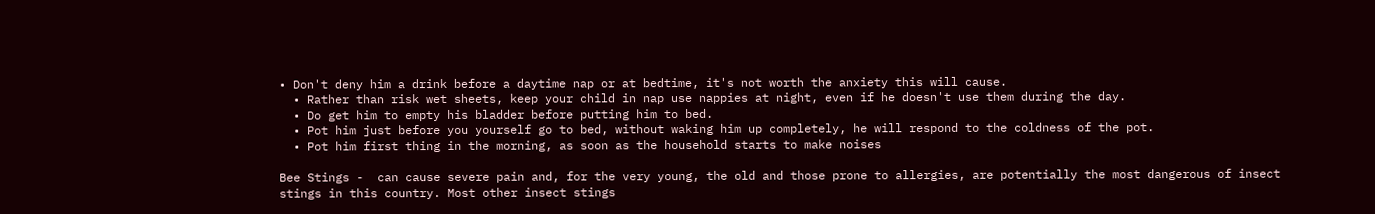• Don't deny him a drink before a daytime nap or at bedtime, it's not worth the anxiety this will cause.
  • Rather than risk wet sheets, keep your child in nap use nappies at night, even if he doesn't use them during the day.
  • Do get him to empty his bladder before putting him to bed.
  • Pot him just before you yourself go to bed, without waking him up completely, he will respond to the coldness of the pot.
  • Pot him first thing in the morning, as soon as the household starts to make noises

Bee Stings -  can cause severe pain and, for the very young, the old and those prone to allergies, are potentially the most dangerous of insect stings in this country. Most other insect stings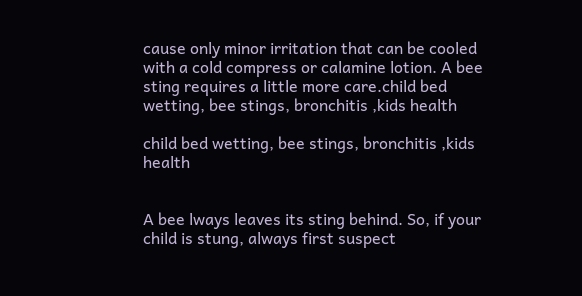cause only minor irritation that can be cooled with a cold compress or calamine lotion. A bee sting requires a little more care.child bed wetting, bee stings, bronchitis ,kids health

child bed wetting, bee stings, bronchitis ,kids health


A bee lways leaves its sting behind. So, if your child is stung, always first suspect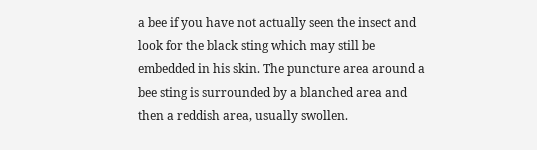a bee if you have not actually seen the insect and look for the black sting which may still be embedded in his skin. The puncture area around a bee sting is surrounded by a blanched area and then a reddish area, usually swollen.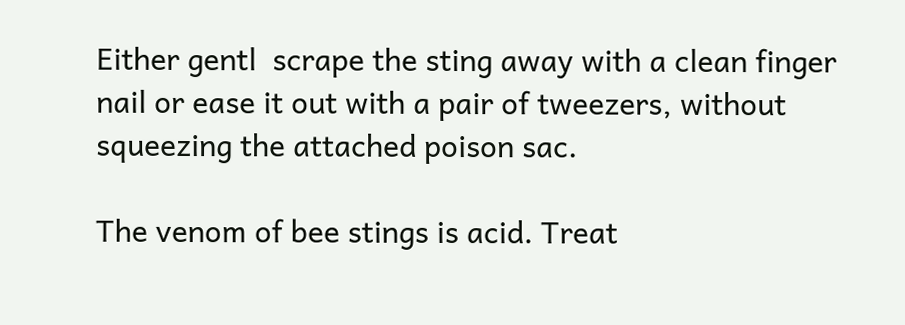Either gentl  scrape the sting away with a clean finger nail or ease it out with a pair of tweezers, without squeezing the attached poison sac.

The venom of bee stings is acid. Treat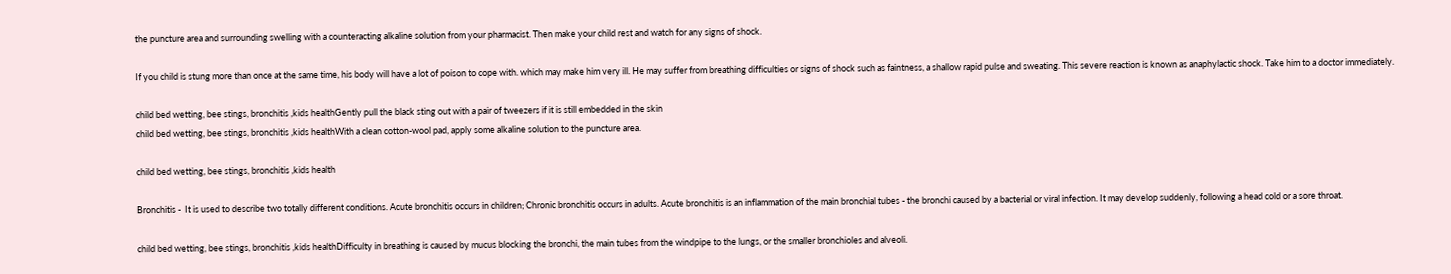the puncture area and surrounding swelling with a counteracting alkaline solution from your pharmacist. Then make your child rest and watch for any signs of shock.

If you child is stung more than once at the same time, his body will have a lot of poison to cope with. which may make him very ill. He may suffer from breathing difficulties or signs of shock such as faintness, a shallow rapid pulse and sweating. This severe reaction is known as anaphylactic shock. Take him to a doctor immediately.

child bed wetting, bee stings, bronchitis ,kids healthGently pull the black sting out with a pair of tweezers if it is still embedded in the skin
child bed wetting, bee stings, bronchitis ,kids healthWith a clean cotton-wool pad, apply some alkaline solution to the puncture area.

child bed wetting, bee stings, bronchitis ,kids health

Bronchitis -  It is used to describe two totally different conditions. Acute bronchitis occurs in children; Chronic bronchitis occurs in adults. Acute bronchitis is an inflammation of the main bronchial tubes - the bronchi caused by a bacterial or viral infection. It may develop suddenly, following a head cold or a sore throat.

child bed wetting, bee stings, bronchitis ,kids healthDifficulty in breathing is caused by mucus blocking the bronchi, the main tubes from the windpipe to the lungs, or the smaller bronchioles and alveoli.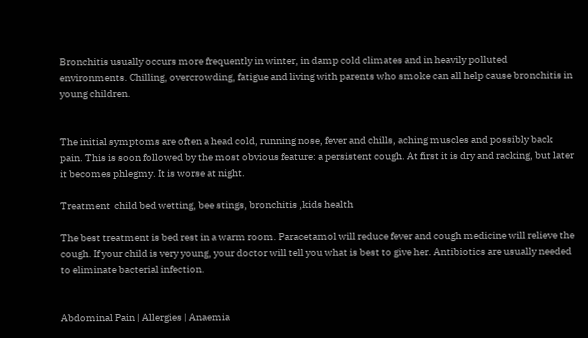Bronchitis usually occurs more frequently in winter, in damp cold climates and in heavily polluted environments. Chilling, overcrowding, fatigue and living with parents who smoke can all help cause bronchitis in young children.


The initial symptoms are often a head cold, running nose, fever and chills, aching muscles and possibly back pain. This is soon followed by the most obvious feature: a persistent cough. At first it is dry and racking, but later it becomes phlegmy. It is worse at night.

Treatment  child bed wetting, bee stings, bronchitis ,kids health

The best treatment is bed rest in a warm room. Paracetamol will reduce fever and cough medicine will relieve the cough. If your child is very young, your doctor will tell you what is best to give her. Antibiotics are usually needed to eliminate bacterial infection.


Abdominal Pain | Allergies | Anaemia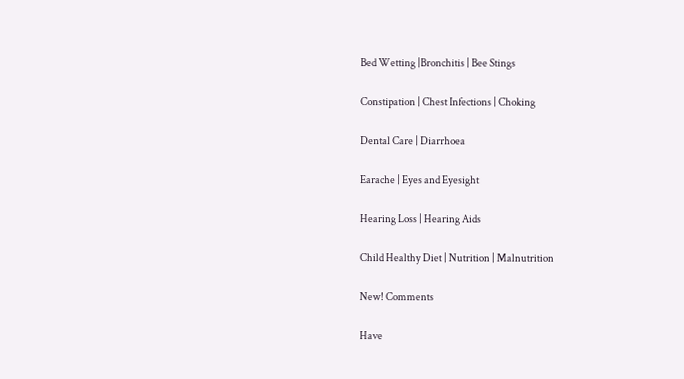Bed Wetting |Bronchitis | Bee Stings

Constipation | Chest Infections | Choking

Dental Care | Diarrhoea

Earache | Eyes and Eyesight

Hearing Loss | Hearing Aids

Child Healthy Diet | Nutrition | Malnutrition

New! Comments

Have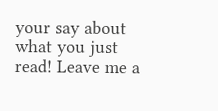your say about what you just read! Leave me a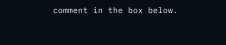comment in the box below.